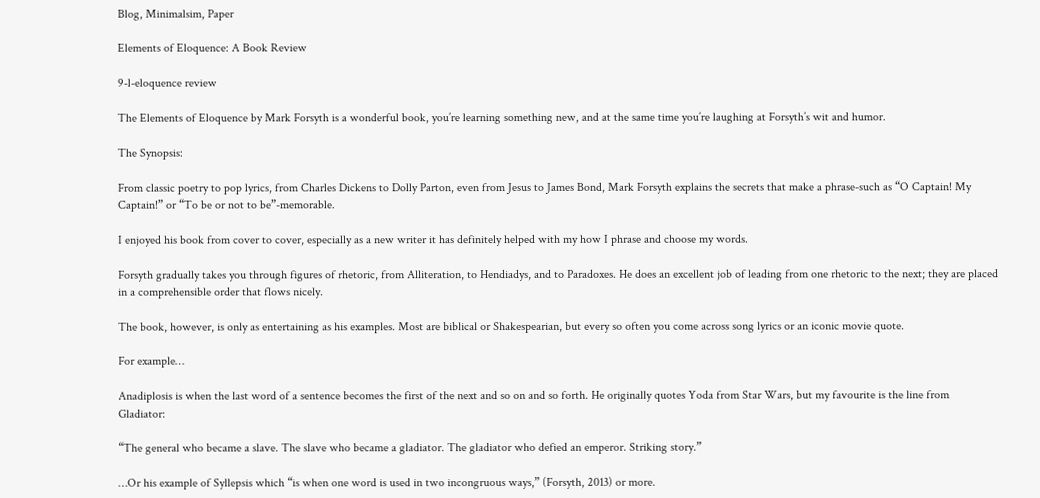Blog, Minimalsim, Paper

Elements of Eloquence: A Book Review

9-l-eloquence review

The Elements of Eloquence by Mark Forsyth is a wonderful book, you’re learning something new, and at the same time you’re laughing at Forsyth’s wit and humor.

The Synopsis:

From classic poetry to pop lyrics, from Charles Dickens to Dolly Parton, even from Jesus to James Bond, Mark Forsyth explains the secrets that make a phrase-such as “O Captain! My Captain!” or “To be or not to be”-memorable.

I enjoyed his book from cover to cover, especially as a new writer it has definitely helped with my how I phrase and choose my words.

Forsyth gradually takes you through figures of rhetoric, from Alliteration, to Hendiadys, and to Paradoxes. He does an excellent job of leading from one rhetoric to the next; they are placed in a comprehensible order that flows nicely.

The book, however, is only as entertaining as his examples. Most are biblical or Shakespearian, but every so often you come across song lyrics or an iconic movie quote.

For example…

Anadiplosis is when the last word of a sentence becomes the first of the next and so on and so forth. He originally quotes Yoda from Star Wars, but my favourite is the line from Gladiator:

“The general who became a slave. The slave who became a gladiator. The gladiator who defied an emperor. Striking story.”

…Or his example of Syllepsis which “is when one word is used in two incongruous ways,” (Forsyth, 2013) or more.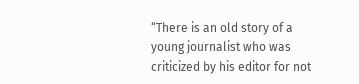“There is an old story of a young journalist who was criticized by his editor for not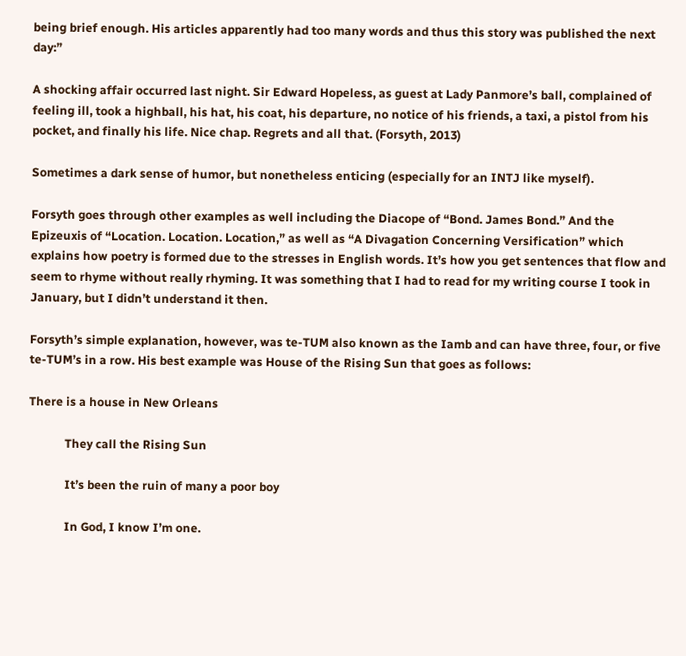being brief enough. His articles apparently had too many words and thus this story was published the next day:”

A shocking affair occurred last night. Sir Edward Hopeless, as guest at Lady Panmore’s ball, complained of feeling ill, took a highball, his hat, his coat, his departure, no notice of his friends, a taxi, a pistol from his pocket, and finally his life. Nice chap. Regrets and all that. (Forsyth, 2013)

Sometimes a dark sense of humor, but nonetheless enticing (especially for an INTJ like myself).

Forsyth goes through other examples as well including the Diacope of “Bond. James Bond.” And the Epizeuxis of “Location. Location. Location,” as well as “A Divagation Concerning Versification” which explains how poetry is formed due to the stresses in English words. It’s how you get sentences that flow and seem to rhyme without really rhyming. It was something that I had to read for my writing course I took in January, but I didn’t understand it then.

Forsyth’s simple explanation, however, was te-TUM also known as the Iamb and can have three, four, or five te-TUM’s in a row. His best example was House of the Rising Sun that goes as follows:

There is a house in New Orleans

            They call the Rising Sun

            It’s been the ruin of many a poor boy

            In God, I know I’m one.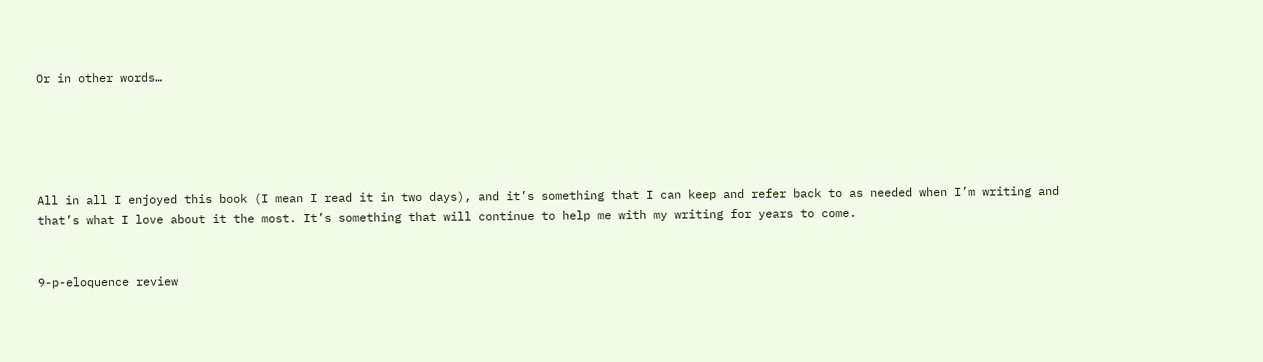Or in other words…





All in all I enjoyed this book (I mean I read it in two days), and it’s something that I can keep and refer back to as needed when I’m writing and that’s what I love about it the most. It’s something that will continue to help me with my writing for years to come.


9-p-eloquence review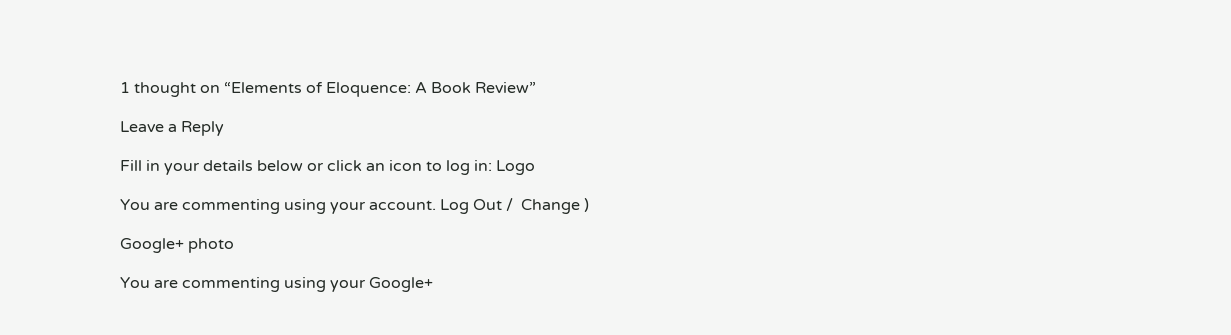1 thought on “Elements of Eloquence: A Book Review”

Leave a Reply

Fill in your details below or click an icon to log in: Logo

You are commenting using your account. Log Out /  Change )

Google+ photo

You are commenting using your Google+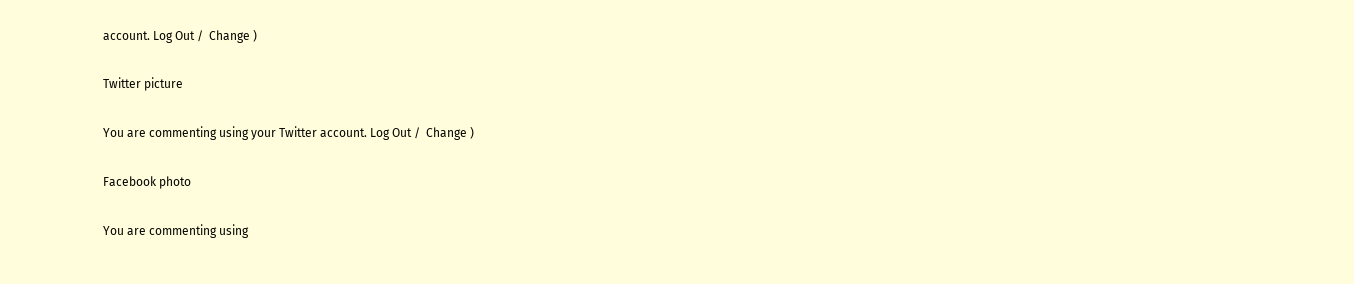account. Log Out /  Change )

Twitter picture

You are commenting using your Twitter account. Log Out /  Change )

Facebook photo

You are commenting using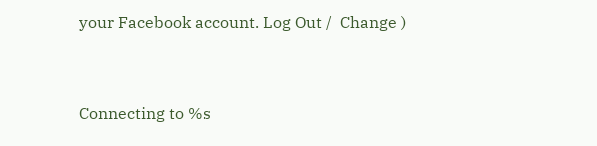your Facebook account. Log Out /  Change )


Connecting to %s